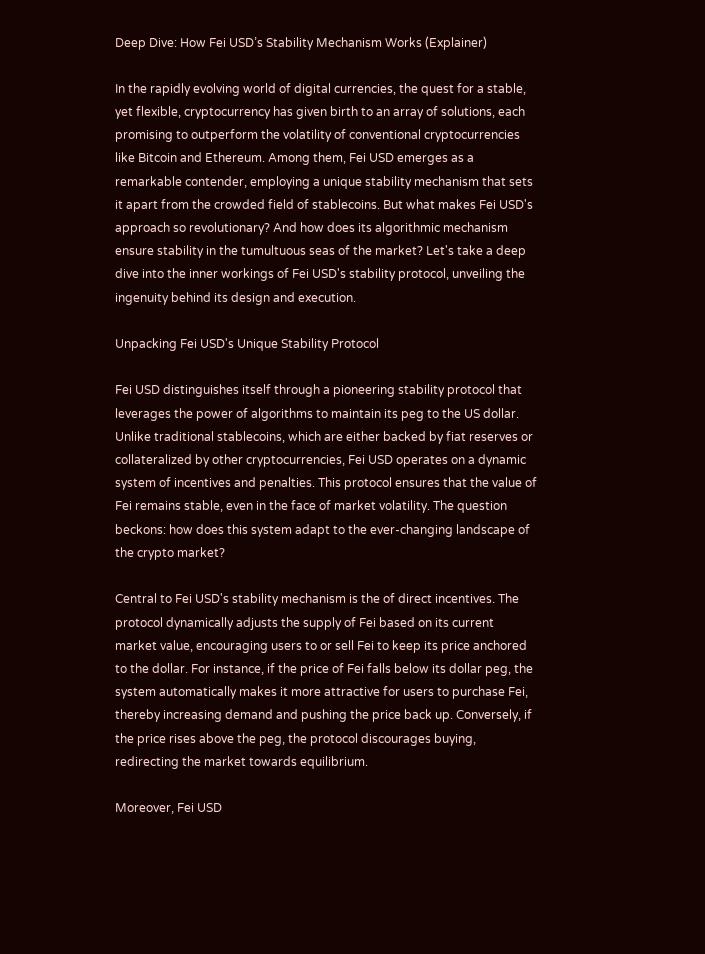Deep Dive: How Fei USD’s Stability Mechanism Works (Explainer)

In the rapidly evolving world of digital currencies, the quest for a stable, yet flexible, cryptocurrency has given birth to an array of solutions, each promising to outperform the volatility of conventional cryptocurrencies like Bitcoin and Ethereum. Among them, Fei USD emerges as a remarkable contender, employing a unique stability mechanism that sets it apart from the crowded field of stablecoins. But what makes Fei USD's approach so revolutionary? And how does its algorithmic mechanism ensure stability in the tumultuous seas of the market? Let's take a deep dive into the inner workings of Fei USD's stability protocol, unveiling the ingenuity behind its design and execution.

Unpacking Fei USD's Unique Stability Protocol

Fei USD distinguishes itself through a pioneering stability protocol that leverages the power of algorithms to maintain its peg to the US dollar. Unlike traditional stablecoins, which are either backed by fiat reserves or collateralized by other cryptocurrencies, Fei USD operates on a dynamic system of incentives and penalties. This protocol ensures that the value of Fei remains stable, even in the face of market volatility. The question beckons: how does this system adapt to the ever-changing landscape of the crypto market?

Central to Fei USD's stability mechanism is the of direct incentives. The protocol dynamically adjusts the supply of Fei based on its current market value, encouraging users to or sell Fei to keep its price anchored to the dollar. For instance, if the price of Fei falls below its dollar peg, the system automatically makes it more attractive for users to purchase Fei, thereby increasing demand and pushing the price back up. Conversely, if the price rises above the peg, the protocol discourages buying, redirecting the market towards equilibrium.

Moreover, Fei USD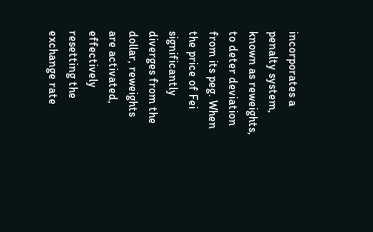incorporates a penalty system, known as reweights, to deter deviation from its peg. When the price of Fei significantly diverges from the dollar, reweights are activated, effectively resetting the exchange rate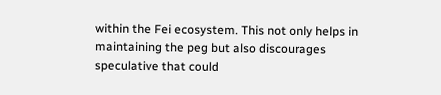within the Fei ecosystem. This not only helps in maintaining the peg but also discourages speculative that could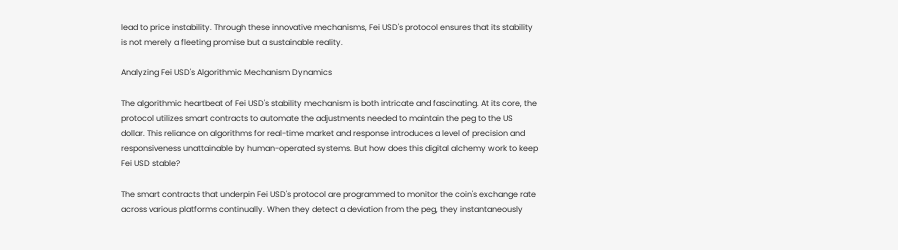lead to price instability. Through these innovative mechanisms, Fei USD's protocol ensures that its stability is not merely a fleeting promise but a sustainable reality.

Analyzing Fei USD's Algorithmic Mechanism Dynamics

The algorithmic heartbeat of Fei USD's stability mechanism is both intricate and fascinating. At its core, the protocol utilizes smart contracts to automate the adjustments needed to maintain the peg to the US dollar. This reliance on algorithms for real-time market and response introduces a level of precision and responsiveness unattainable by human-operated systems. But how does this digital alchemy work to keep Fei USD stable?

The smart contracts that underpin Fei USD's protocol are programmed to monitor the coin's exchange rate across various platforms continually. When they detect a deviation from the peg, they instantaneously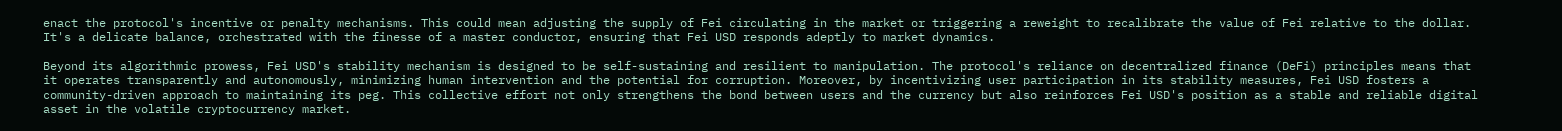enact the protocol's incentive or penalty mechanisms. This could mean adjusting the supply of Fei circulating in the market or triggering a reweight to recalibrate the value of Fei relative to the dollar. It's a delicate balance, orchestrated with the finesse of a master conductor, ensuring that Fei USD responds adeptly to market dynamics.

Beyond its algorithmic prowess, Fei USD's stability mechanism is designed to be self-sustaining and resilient to manipulation. The protocol's reliance on decentralized finance (DeFi) principles means that it operates transparently and autonomously, minimizing human intervention and the potential for corruption. Moreover, by incentivizing user participation in its stability measures, Fei USD fosters a community-driven approach to maintaining its peg. This collective effort not only strengthens the bond between users and the currency but also reinforces Fei USD's position as a stable and reliable digital asset in the volatile cryptocurrency market.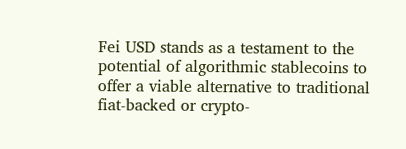Fei USD stands as a testament to the potential of algorithmic stablecoins to offer a viable alternative to traditional fiat-backed or crypto-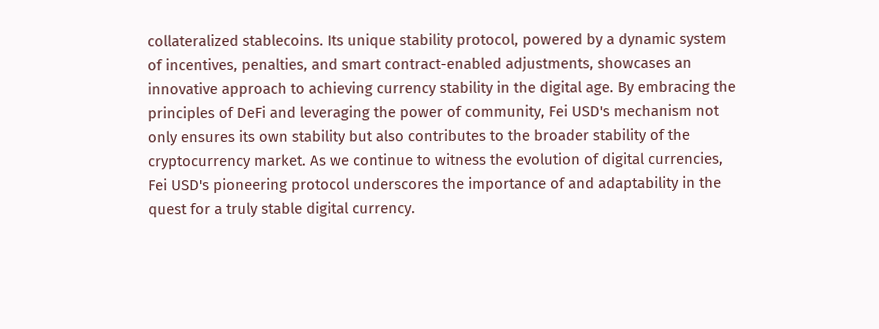collateralized stablecoins. Its unique stability protocol, powered by a dynamic system of incentives, penalties, and smart contract-enabled adjustments, showcases an innovative approach to achieving currency stability in the digital age. By embracing the principles of DeFi and leveraging the power of community, Fei USD's mechanism not only ensures its own stability but also contributes to the broader stability of the cryptocurrency market. As we continue to witness the evolution of digital currencies, Fei USD's pioneering protocol underscores the importance of and adaptability in the quest for a truly stable digital currency.